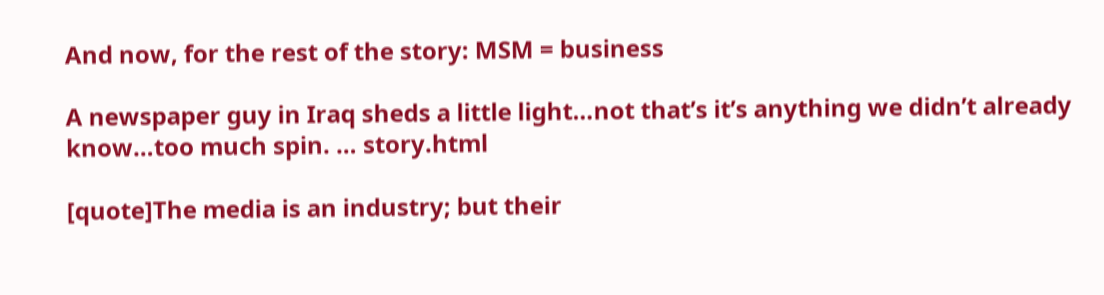And now, for the rest of the story: MSM = business

A newspaper guy in Iraq sheds a little light…not that’s it’s anything we didn’t already know…too much spin. … story.html

[quote]The media is an industry; but their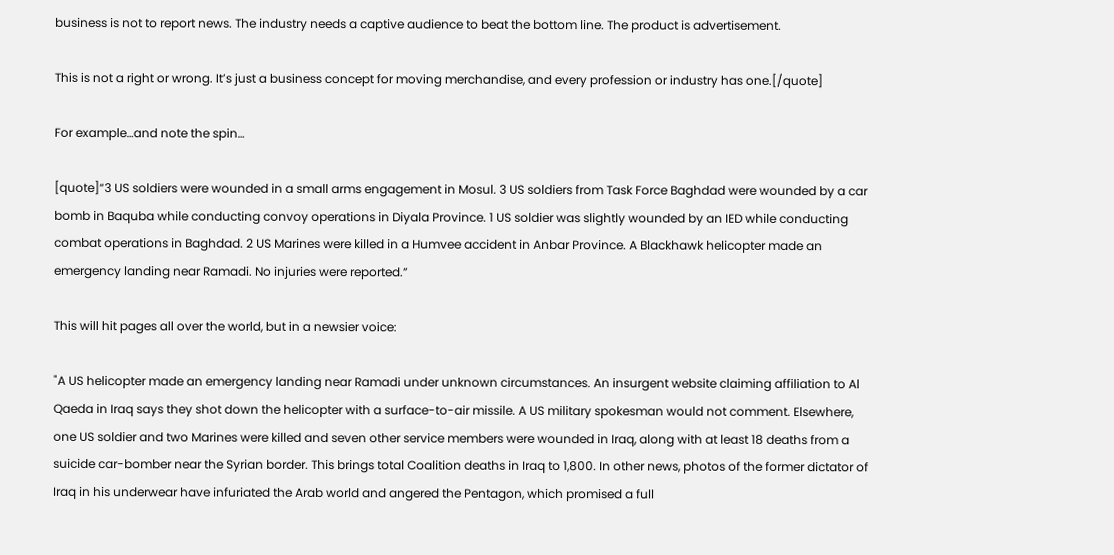business is not to report news. The industry needs a captive audience to beat the bottom line. The product is advertisement.

This is not a right or wrong. It’s just a business concept for moving merchandise, and every profession or industry has one.[/quote]

For example…and note the spin…

[quote]“3 US soldiers were wounded in a small arms engagement in Mosul. 3 US soldiers from Task Force Baghdad were wounded by a car bomb in Baquba while conducting convoy operations in Diyala Province. 1 US soldier was slightly wounded by an IED while conducting combat operations in Baghdad. 2 US Marines were killed in a Humvee accident in Anbar Province. A Blackhawk helicopter made an emergency landing near Ramadi. No injuries were reported.”

This will hit pages all over the world, but in a newsier voice:

"A US helicopter made an emergency landing near Ramadi under unknown circumstances. An insurgent website claiming affiliation to Al Qaeda in Iraq says they shot down the helicopter with a surface-to-air missile. A US military spokesman would not comment. Elsewhere, one US soldier and two Marines were killed and seven other service members were wounded in Iraq, along with at least 18 deaths from a suicide car-bomber near the Syrian border. This brings total Coalition deaths in Iraq to 1,800. In other news, photos of the former dictator of Iraq in his underwear have infuriated the Arab world and angered the Pentagon, which promised a full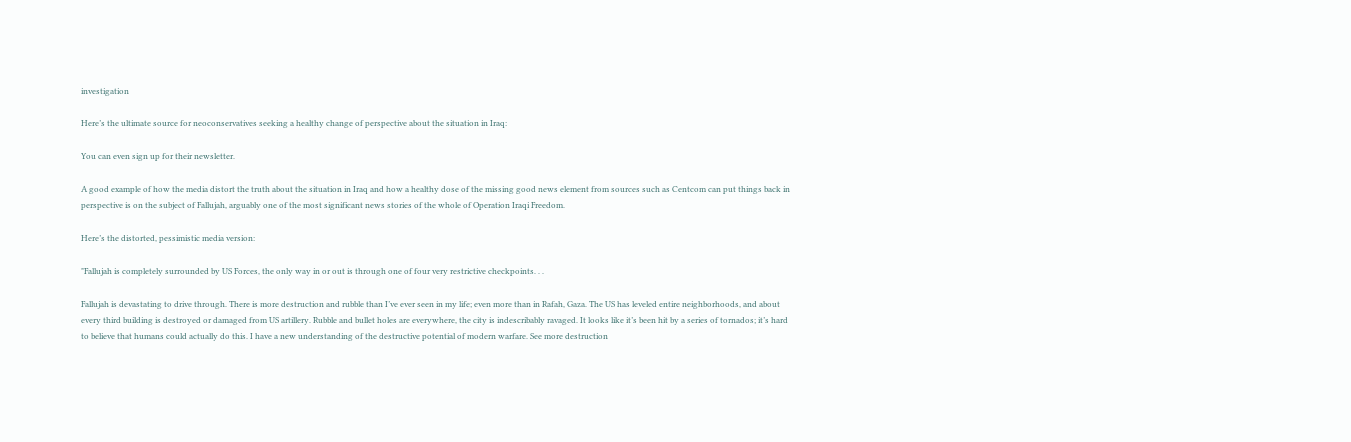investigation

Here’s the ultimate source for neoconservatives seeking a healthy change of perspective about the situation in Iraq:

You can even sign up for their newsletter.

A good example of how the media distort the truth about the situation in Iraq and how a healthy dose of the missing good news element from sources such as Centcom can put things back in perspective is on the subject of Fallujah, arguably one of the most significant news stories of the whole of Operation Iraqi Freedom.

Here’s the distorted, pessimistic media version:

"Fallujah is completely surrounded by US Forces, the only way in or out is through one of four very restrictive checkpoints. . .

Fallujah is devastating to drive through. There is more destruction and rubble than I’ve ever seen in my life; even more than in Rafah, Gaza. The US has leveled entire neighborhoods, and about every third building is destroyed or damaged from US artillery. Rubble and bullet holes are everywhere, the city is indescribably ravaged. It looks like it’s been hit by a series of tornados; it’s hard to believe that humans could actually do this. I have a new understanding of the destructive potential of modern warfare. See more destruction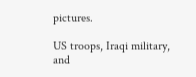pictures.

US troops, Iraqi military, and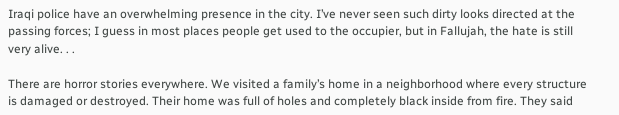Iraqi police have an overwhelming presence in the city. I’ve never seen such dirty looks directed at the passing forces; I guess in most places people get used to the occupier, but in Fallujah, the hate is still very alive. . .

There are horror stories everywhere. We visited a family’s home in a neighborhood where every structure is damaged or destroyed. Their home was full of holes and completely black inside from fire. They said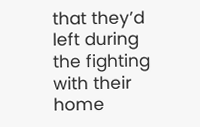that they’d left during the fighting with their home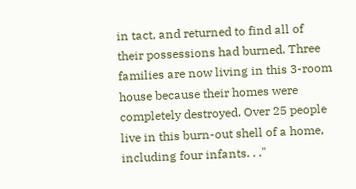in tact, and returned to find all of their possessions had burned. Three families are now living in this 3-room house because their homes were completely destroyed. Over 25 people live in this burn-out shell of a home, including four infants. . ."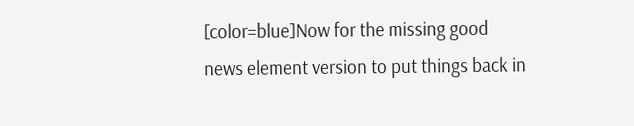[color=blue]Now for the missing good news element version to put things back in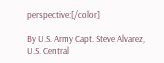perspective:[/color]

By U.S. Army Capt. Steve Alvarez, U.S. Central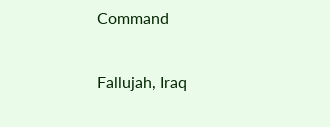Command

Fallujah, Iraq